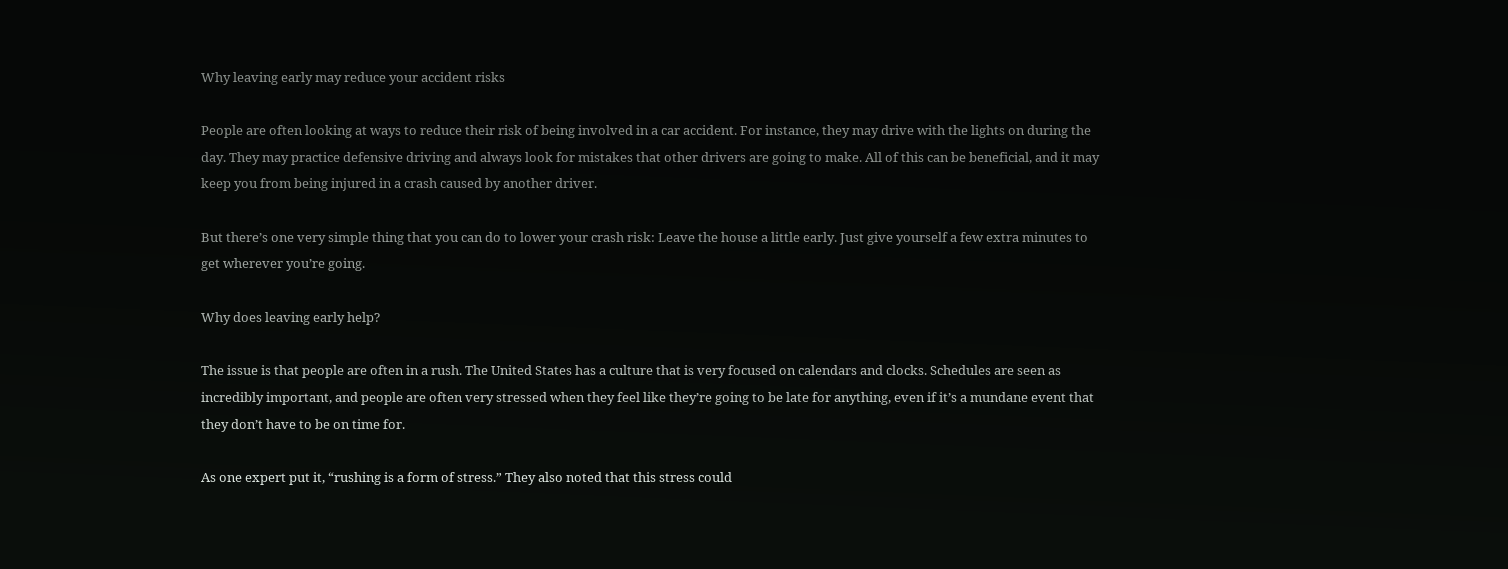Why leaving early may reduce your accident risks

People are often looking at ways to reduce their risk of being involved in a car accident. For instance, they may drive with the lights on during the day. They may practice defensive driving and always look for mistakes that other drivers are going to make. All of this can be beneficial, and it may keep you from being injured in a crash caused by another driver.

But there’s one very simple thing that you can do to lower your crash risk: Leave the house a little early. Just give yourself a few extra minutes to get wherever you’re going.

Why does leaving early help?

The issue is that people are often in a rush. The United States has a culture that is very focused on calendars and clocks. Schedules are seen as incredibly important, and people are often very stressed when they feel like they’re going to be late for anything, even if it’s a mundane event that they don’t have to be on time for.

As one expert put it, “rushing is a form of stress.” They also noted that this stress could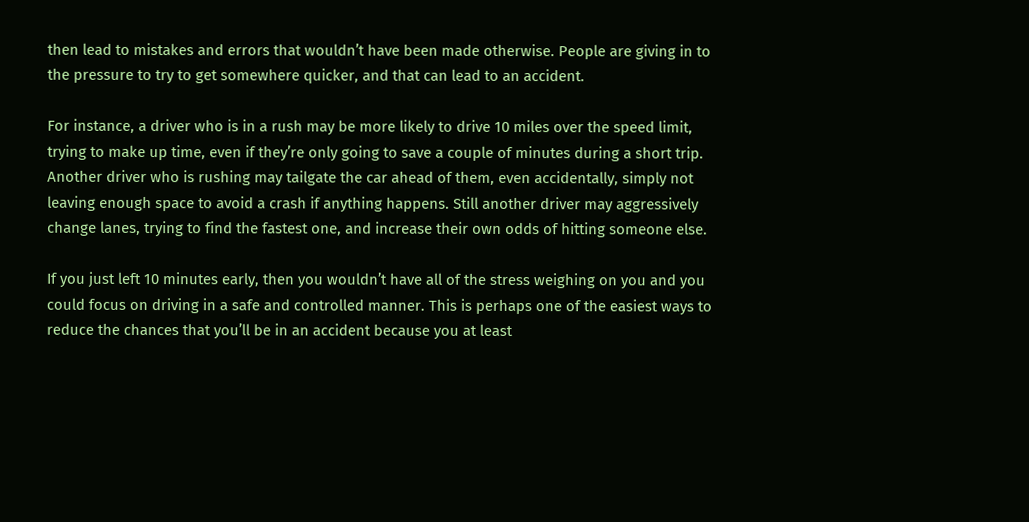then lead to mistakes and errors that wouldn’t have been made otherwise. People are giving in to the pressure to try to get somewhere quicker, and that can lead to an accident.

For instance, a driver who is in a rush may be more likely to drive 10 miles over the speed limit, trying to make up time, even if they’re only going to save a couple of minutes during a short trip. Another driver who is rushing may tailgate the car ahead of them, even accidentally, simply not leaving enough space to avoid a crash if anything happens. Still another driver may aggressively change lanes, trying to find the fastest one, and increase their own odds of hitting someone else.

If you just left 10 minutes early, then you wouldn’t have all of the stress weighing on you and you could focus on driving in a safe and controlled manner. This is perhaps one of the easiest ways to reduce the chances that you’ll be in an accident because you at least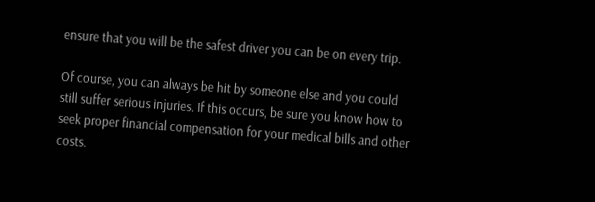ensure that you will be the safest driver you can be on every trip.

Of course, you can always be hit by someone else and you could still suffer serious injuries. If this occurs, be sure you know how to seek proper financial compensation for your medical bills and other costs.